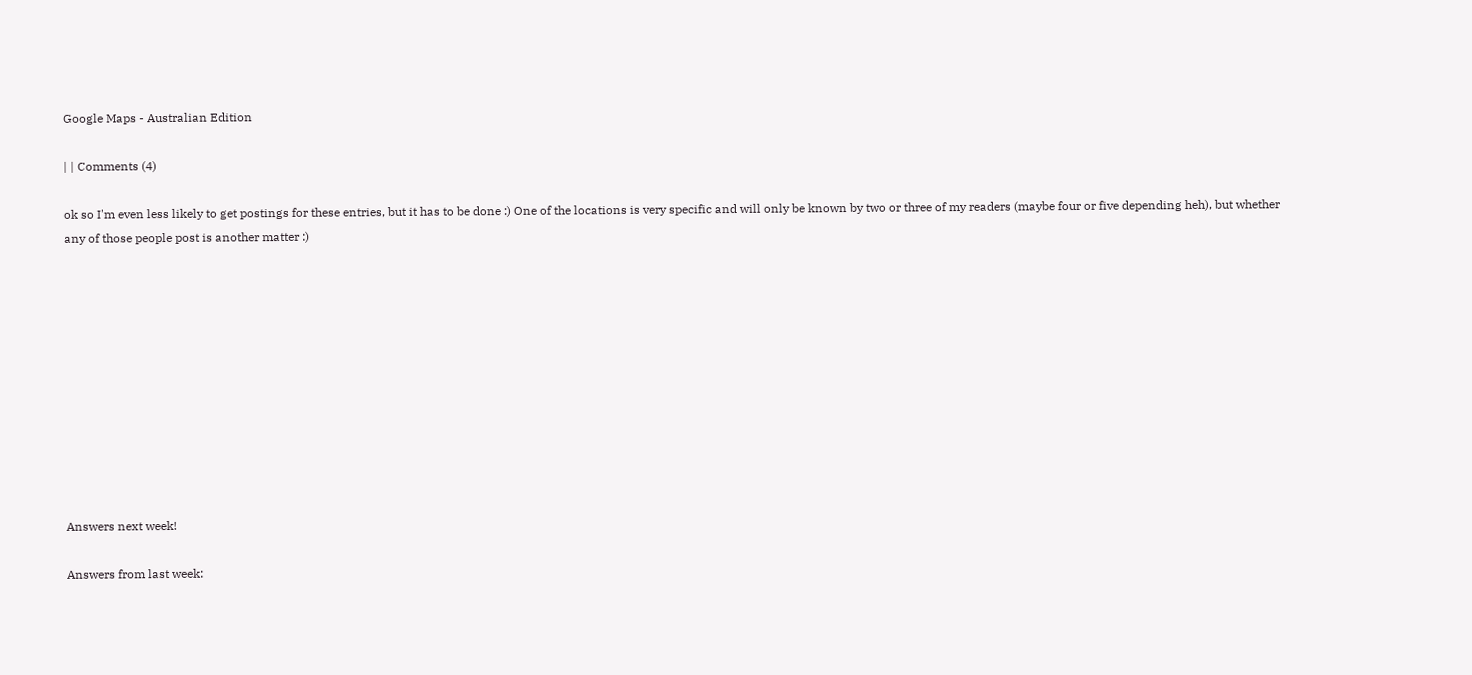Google Maps - Australian Edition

| | Comments (4)

ok so I'm even less likely to get postings for these entries, but it has to be done :) One of the locations is very specific and will only be known by two or three of my readers (maybe four or five depending heh), but whether any of those people post is another matter :)











Answers next week!

Answers from last week: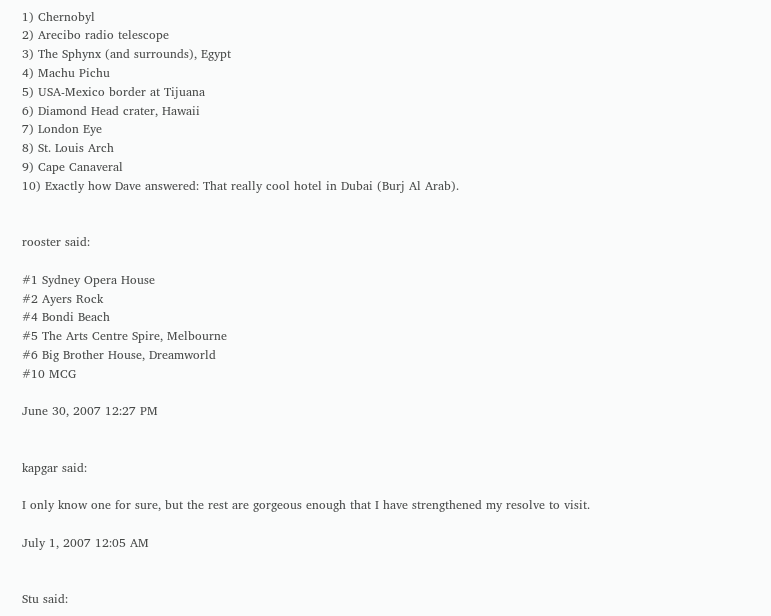1) Chernobyl
2) Arecibo radio telescope
3) The Sphynx (and surrounds), Egypt
4) Machu Pichu
5) USA-Mexico border at Tijuana
6) Diamond Head crater, Hawaii
7) London Eye
8) St. Louis Arch
9) Cape Canaveral
10) Exactly how Dave answered: That really cool hotel in Dubai (Burj Al Arab).


rooster said:

#1 Sydney Opera House
#2 Ayers Rock
#4 Bondi Beach
#5 The Arts Centre Spire, Melbourne
#6 Big Brother House, Dreamworld
#10 MCG

June 30, 2007 12:27 PM


kapgar said:

I only know one for sure, but the rest are gorgeous enough that I have strengthened my resolve to visit.

July 1, 2007 12:05 AM


Stu said: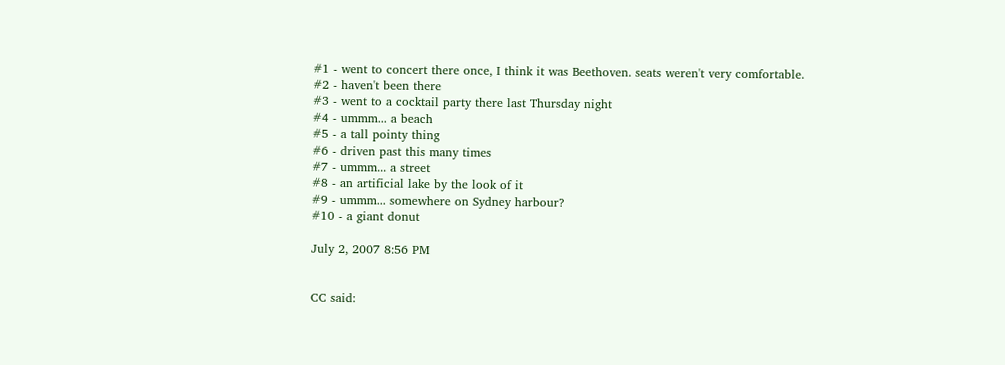#1 - went to concert there once, I think it was Beethoven. seats weren't very comfortable.
#2 - haven't been there
#3 - went to a cocktail party there last Thursday night
#4 - ummm... a beach
#5 - a tall pointy thing
#6 - driven past this many times
#7 - ummm... a street
#8 - an artificial lake by the look of it
#9 - ummm... somewhere on Sydney harbour?
#10 - a giant donut

July 2, 2007 8:56 PM


CC said: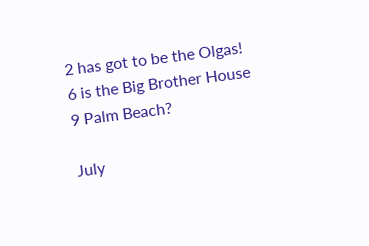2 has got to be the Olgas!
6 is the Big Brother House
9 Palm Beach?

July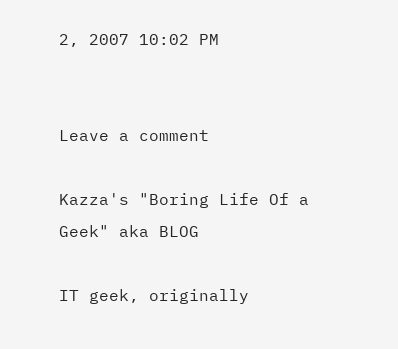2, 2007 10:02 PM


Leave a comment

Kazza's "Boring Life Of a Geek" aka BLOG

IT geek, originally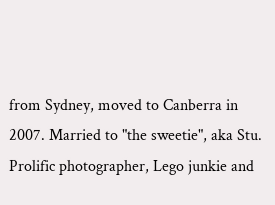from Sydney, moved to Canberra in 2007. Married to "the sweetie", aka Stu. Prolific photographer, Lego junkie and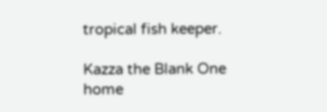tropical fish keeper.

Kazza the Blank One home